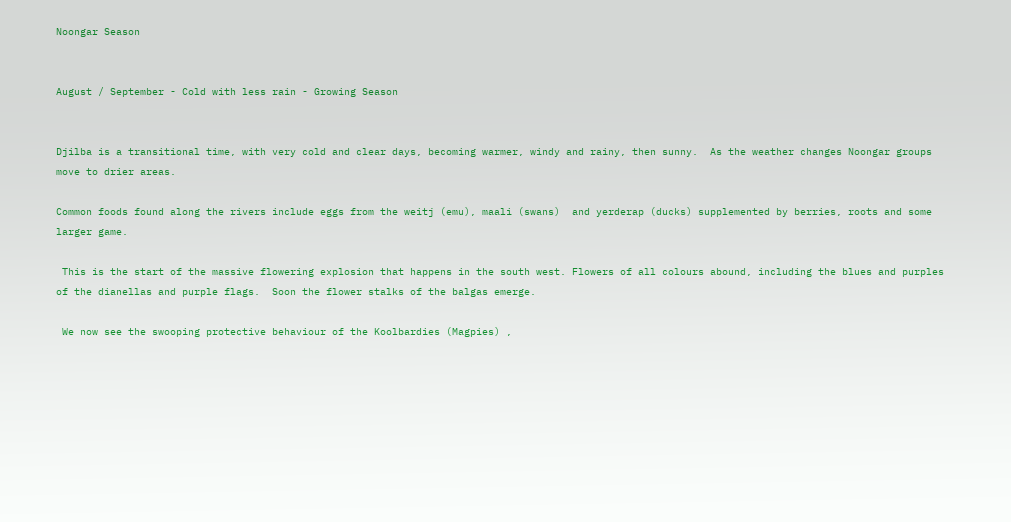Noongar Season


August / September - Cold with less rain - Growing Season


Djilba is a transitional time, with very cold and clear days, becoming warmer, windy and rainy, then sunny.  As the weather changes Noongar groups move to drier areas.

Common foods found along the rivers include eggs from the weitj (emu), maali (swans)  and yerderap (ducks) supplemented by berries, roots and some larger game.

 This is the start of the massive flowering explosion that happens in the south west. Flowers of all colours abound, including the blues and purples of the dianellas and purple flags.  Soon the flower stalks of the balgas emerge.

 We now see the swooping protective behaviour of the Koolbardies (Magpies) ,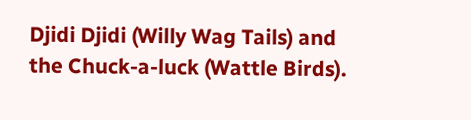Djidi Djidi (Willy Wag Tails) and the Chuck-a-luck (Wattle Birds).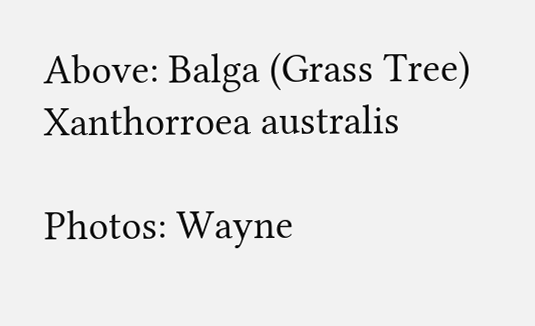Above: Balga (Grass Tree) Xanthorroea australis

Photos: Wayne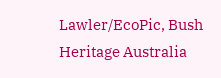Lawler/EcoPic, Bush Heritage Australia